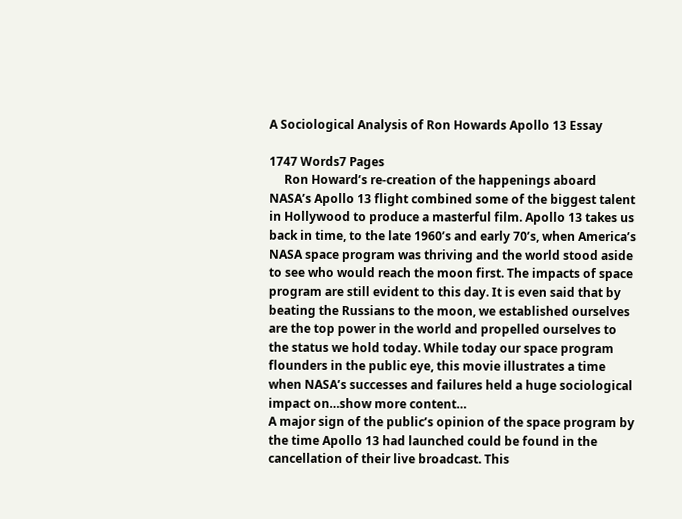A Sociological Analysis of Ron Howards Apollo 13 Essay

1747 Words7 Pages
     Ron Howard’s re-creation of the happenings aboard NASA’s Apollo 13 flight combined some of the biggest talent in Hollywood to produce a masterful film. Apollo 13 takes us back in time, to the late 1960’s and early 70’s, when America’s NASA space program was thriving and the world stood aside to see who would reach the moon first. The impacts of space program are still evident to this day. It is even said that by beating the Russians to the moon, we established ourselves are the top power in the world and propelled ourselves to the status we hold today. While today our space program flounders in the public eye, this movie illustrates a time when NASA’s successes and failures held a huge sociological impact on…show more content…
A major sign of the public’s opinion of the space program by the time Apollo 13 had launched could be found in the cancellation of their live broadcast. This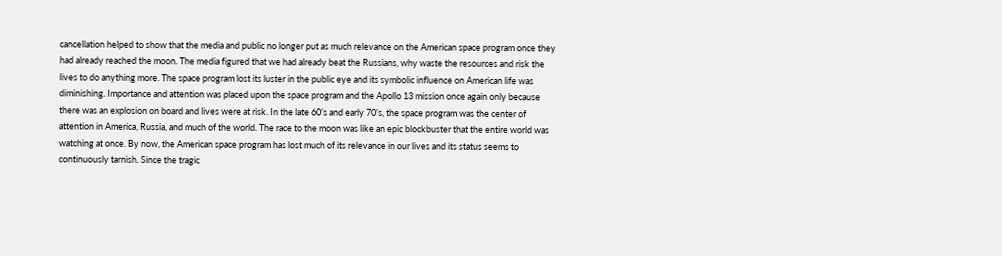cancellation helped to show that the media and public no longer put as much relevance on the American space program once they had already reached the moon. The media figured that we had already beat the Russians, why waste the resources and risk the lives to do anything more. The space program lost its luster in the public eye and its symbolic influence on American life was diminishing. Importance and attention was placed upon the space program and the Apollo 13 mission once again only because there was an explosion on board and lives were at risk. In the late 60’s and early 70’s, the space program was the center of attention in America, Russia, and much of the world. The race to the moon was like an epic blockbuster that the entire world was watching at once. By now, the American space program has lost much of its relevance in our lives and its status seems to continuously tarnish. Since the tragic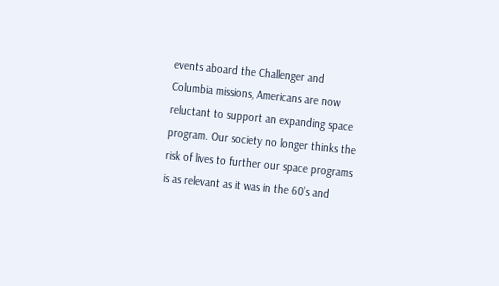events aboard the Challenger and Columbia missions, Americans are now reluctant to support an expanding space program. Our society no longer thinks the risk of lives to further our space programs is as relevant as it was in the 60’s and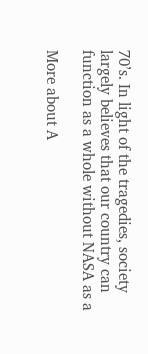70’s. In light of the tragedies, society largely believes that our country can function as a whole without NASA as a

More about A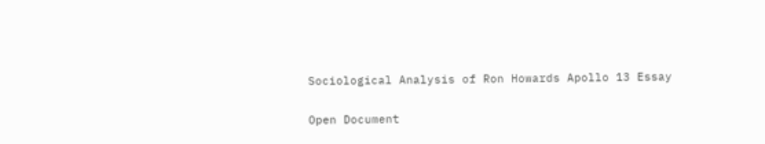Sociological Analysis of Ron Howards Apollo 13 Essay

Open Document